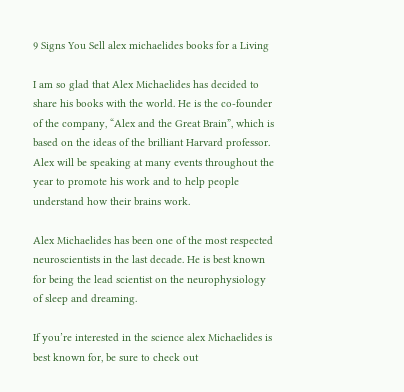9 Signs You Sell alex michaelides books for a Living

I am so glad that Alex Michaelides has decided to share his books with the world. He is the co-founder of the company, “Alex and the Great Brain”, which is based on the ideas of the brilliant Harvard professor. Alex will be speaking at many events throughout the year to promote his work and to help people understand how their brains work.

Alex Michaelides has been one of the most respected neuroscientists in the last decade. He is best known for being the lead scientist on the neurophysiology of sleep and dreaming.

If you’re interested in the science alex Michaelides is best known for, be sure to check out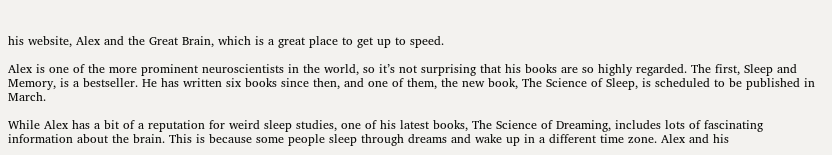his website, Alex and the Great Brain, which is a great place to get up to speed.

Alex is one of the more prominent neuroscientists in the world, so it’s not surprising that his books are so highly regarded. The first, Sleep and Memory, is a bestseller. He has written six books since then, and one of them, the new book, The Science of Sleep, is scheduled to be published in March.

While Alex has a bit of a reputation for weird sleep studies, one of his latest books, The Science of Dreaming, includes lots of fascinating information about the brain. This is because some people sleep through dreams and wake up in a different time zone. Alex and his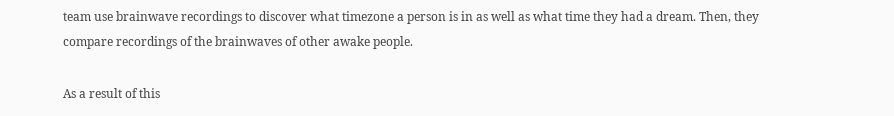team use brainwave recordings to discover what timezone a person is in as well as what time they had a dream. Then, they compare recordings of the brainwaves of other awake people.

As a result of this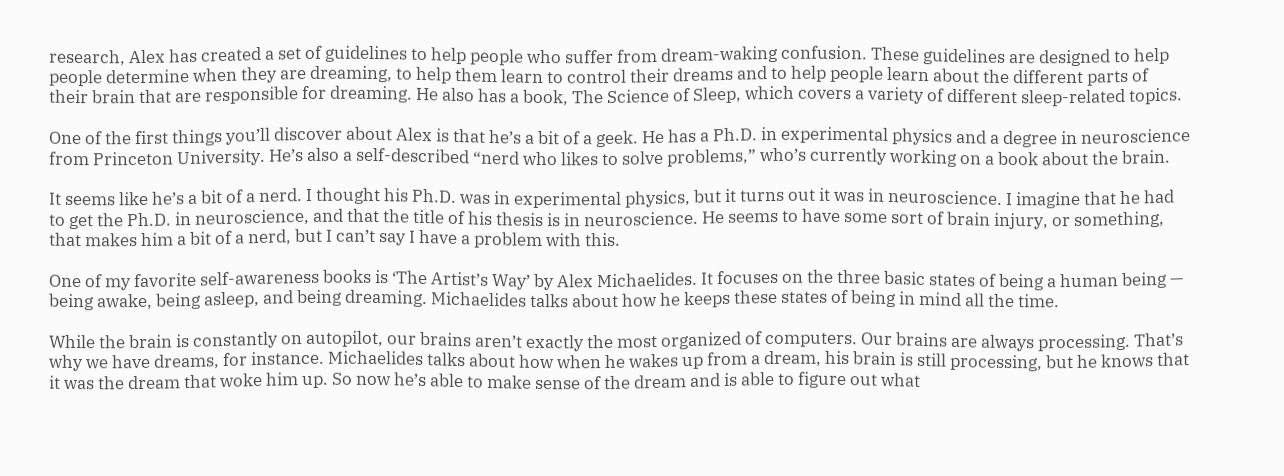research, Alex has created a set of guidelines to help people who suffer from dream-waking confusion. These guidelines are designed to help people determine when they are dreaming, to help them learn to control their dreams and to help people learn about the different parts of their brain that are responsible for dreaming. He also has a book, The Science of Sleep, which covers a variety of different sleep-related topics.

One of the first things you’ll discover about Alex is that he’s a bit of a geek. He has a Ph.D. in experimental physics and a degree in neuroscience from Princeton University. He’s also a self-described “nerd who likes to solve problems,” who’s currently working on a book about the brain.

It seems like he’s a bit of a nerd. I thought his Ph.D. was in experimental physics, but it turns out it was in neuroscience. I imagine that he had to get the Ph.D. in neuroscience, and that the title of his thesis is in neuroscience. He seems to have some sort of brain injury, or something, that makes him a bit of a nerd, but I can’t say I have a problem with this.

One of my favorite self-awareness books is ‘The Artist’s Way’ by Alex Michaelides. It focuses on the three basic states of being a human being — being awake, being asleep, and being dreaming. Michaelides talks about how he keeps these states of being in mind all the time.

While the brain is constantly on autopilot, our brains aren’t exactly the most organized of computers. Our brains are always processing. That’s why we have dreams, for instance. Michaelides talks about how when he wakes up from a dream, his brain is still processing, but he knows that it was the dream that woke him up. So now he’s able to make sense of the dream and is able to figure out what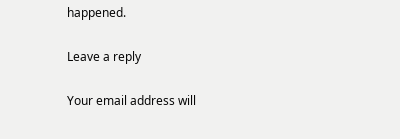happened.

Leave a reply

Your email address will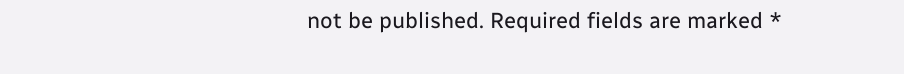not be published. Required fields are marked *